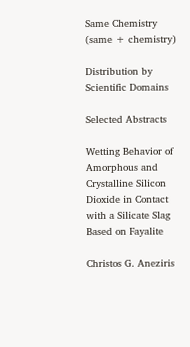Same Chemistry (same + chemistry)

Distribution by Scientific Domains

Selected Abstracts

Wetting Behavior of Amorphous and Crystalline Silicon Dioxide in Contact with a Silicate Slag Based on Fayalite

Christos G. Aneziris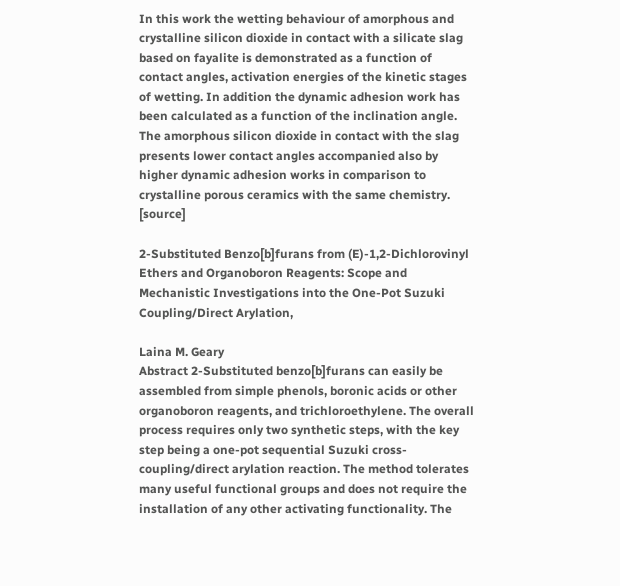In this work the wetting behaviour of amorphous and crystalline silicon dioxide in contact with a silicate slag based on fayalite is demonstrated as a function of contact angles, activation energies of the kinetic stages of wetting. In addition the dynamic adhesion work has been calculated as a function of the inclination angle. The amorphous silicon dioxide in contact with the slag presents lower contact angles accompanied also by higher dynamic adhesion works in comparison to crystalline porous ceramics with the same chemistry. [source]

2-Substituted Benzo[b]furans from (E)-1,2-Dichlorovinyl Ethers and Organoboron Reagents: Scope and Mechanistic Investigations into the One-Pot Suzuki Coupling/Direct Arylation,

Laina M. Geary
Abstract 2-Substituted benzo[b]furans can easily be assembled from simple phenols, boronic acids or other organoboron reagents, and trichloroethylene. The overall process requires only two synthetic steps, with the key step being a one-pot sequential Suzuki cross-coupling/direct arylation reaction. The method tolerates many useful functional groups and does not require the installation of any other activating functionality. The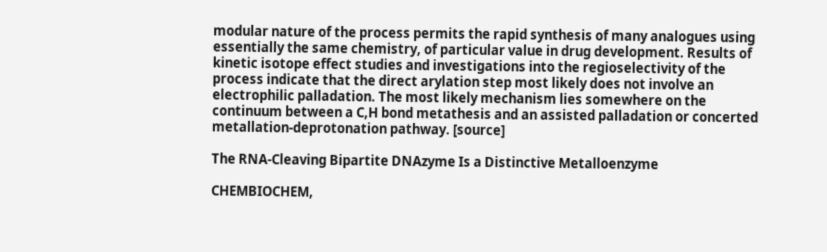modular nature of the process permits the rapid synthesis of many analogues using essentially the same chemistry, of particular value in drug development. Results of kinetic isotope effect studies and investigations into the regioselectivity of the process indicate that the direct arylation step most likely does not involve an electrophilic palladation. The most likely mechanism lies somewhere on the continuum between a C,H bond metathesis and an assisted palladation or concerted metallation-deprotonation pathway. [source]

The RNA-Cleaving Bipartite DNAzyme Is a Distinctive Metalloenzyme

CHEMBIOCHEM,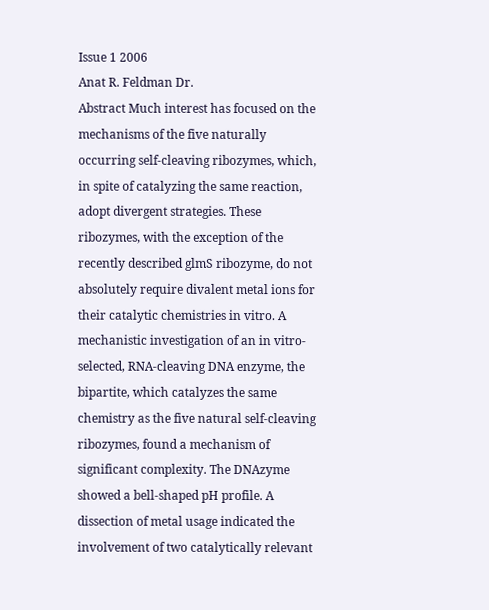Issue 1 2006
Anat R. Feldman Dr.
Abstract Much interest has focused on the mechanisms of the five naturally occurring self-cleaving ribozymes, which, in spite of catalyzing the same reaction, adopt divergent strategies. These ribozymes, with the exception of the recently described glmS ribozyme, do not absolutely require divalent metal ions for their catalytic chemistries in vitro. A mechanistic investigation of an in vitro-selected, RNA-cleaving DNA enzyme, the bipartite, which catalyzes the same chemistry as the five natural self-cleaving ribozymes, found a mechanism of significant complexity. The DNAzyme showed a bell-shaped pH profile. A dissection of metal usage indicated the involvement of two catalytically relevant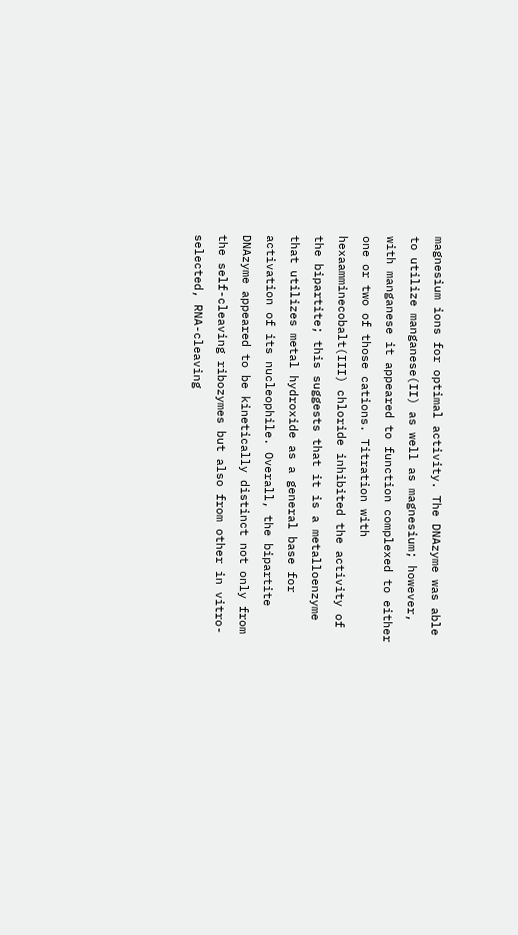magnesium ions for optimal activity. The DNAzyme was able to utilize manganese(II) as well as magnesium; however, with manganese it appeared to function complexed to either one or two of those cations. Titration with hexaamminecobalt(III) chloride inhibited the activity of the bipartite; this suggests that it is a metalloenzyme that utilizes metal hydroxide as a general base for activation of its nucleophile. Overall, the bipartite DNAzyme appeared to be kinetically distinct not only from the self-cleaving ribozymes but also from other in vitro-selected, RNA-cleaving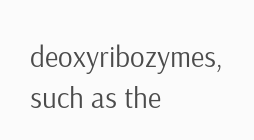deoxyribozymes, such as the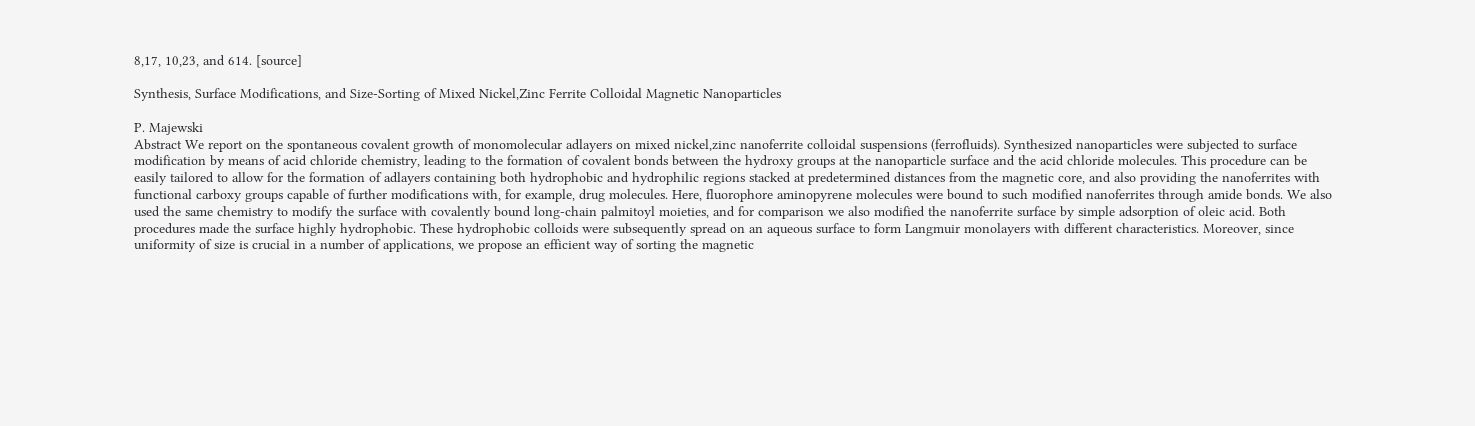8,17, 10,23, and 614. [source]

Synthesis, Surface Modifications, and Size-Sorting of Mixed Nickel,Zinc Ferrite Colloidal Magnetic Nanoparticles

P. Majewski
Abstract We report on the spontaneous covalent growth of monomolecular adlayers on mixed nickel,zinc nanoferrite colloidal suspensions (ferrofluids). Synthesized nanoparticles were subjected to surface modification by means of acid chloride chemistry, leading to the formation of covalent bonds between the hydroxy groups at the nanoparticle surface and the acid chloride molecules. This procedure can be easily tailored to allow for the formation of adlayers containing both hydrophobic and hydrophilic regions stacked at predetermined distances from the magnetic core, and also providing the nanoferrites with functional carboxy groups capable of further modifications with, for example, drug molecules. Here, fluorophore aminopyrene molecules were bound to such modified nanoferrites through amide bonds. We also used the same chemistry to modify the surface with covalently bound long-chain palmitoyl moieties, and for comparison we also modified the nanoferrite surface by simple adsorption of oleic acid. Both procedures made the surface highly hydrophobic. These hydrophobic colloids were subsequently spread on an aqueous surface to form Langmuir monolayers with different characteristics. Moreover, since uniformity of size is crucial in a number of applications, we propose an efficient way of sorting the magnetic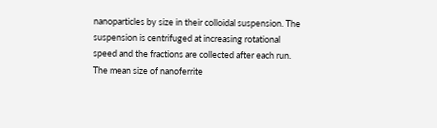nanoparticles by size in their colloidal suspension. The suspension is centrifuged at increasing rotational speed and the fractions are collected after each run. The mean size of nanoferrite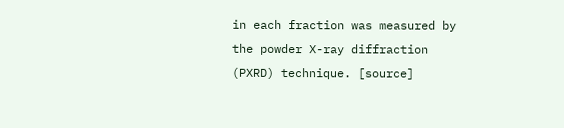in each fraction was measured by the powder X-ray diffraction (PXRD) technique. [source]